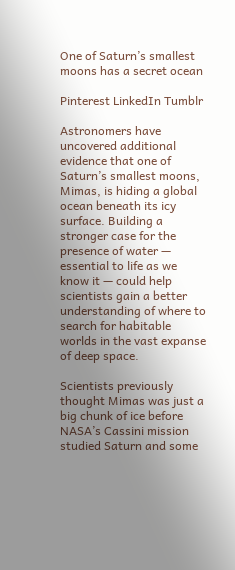One of Saturn’s smallest moons has a secret ocean

Pinterest LinkedIn Tumblr

Astronomers have uncovered additional evidence that one of Saturn’s smallest moons, Mimas, is hiding a global ocean beneath its icy surface. Building a stronger case for the presence of water — essential to life as we know it — could help scientists gain a better understanding of where to search for habitable worlds in the vast expanse of deep space.

Scientists previously thought Mimas was just a big chunk of ice before NASA’s Cassini mission studied Saturn and some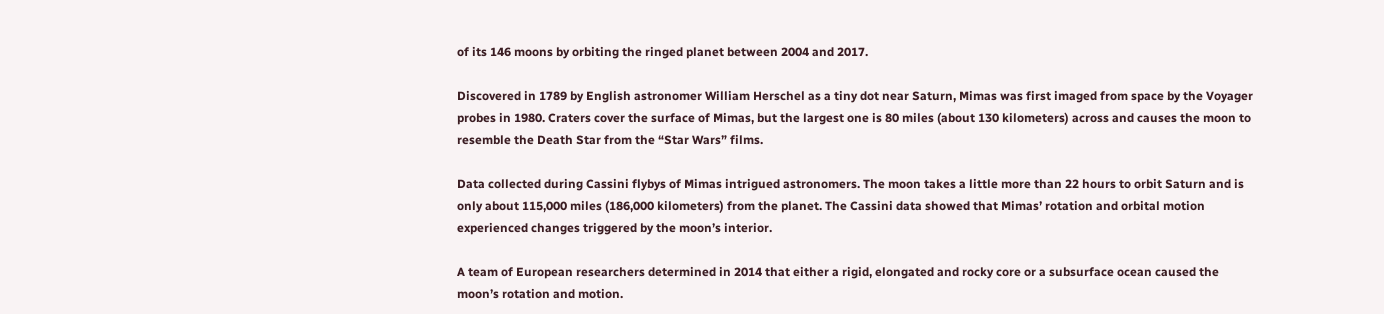of its 146 moons by orbiting the ringed planet between 2004 and 2017.

Discovered in 1789 by English astronomer William Herschel as a tiny dot near Saturn, Mimas was first imaged from space by the Voyager probes in 1980. Craters cover the surface of Mimas, but the largest one is 80 miles (about 130 kilometers) across and causes the moon to resemble the Death Star from the “Star Wars” films.

Data collected during Cassini flybys of Mimas intrigued astronomers. The moon takes a little more than 22 hours to orbit Saturn and is only about 115,000 miles (186,000 kilometers) from the planet. The Cassini data showed that Mimas’ rotation and orbital motion experienced changes triggered by the moon’s interior.

A team of European researchers determined in 2014 that either a rigid, elongated and rocky core or a subsurface ocean caused the moon’s rotation and motion.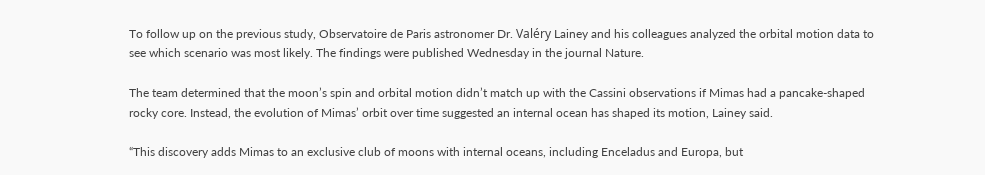To follow up on the previous study, Observatoire de Paris astronomer Dr. Valéry Lainey and his colleagues analyzed the orbital motion data to see which scenario was most likely. The findings were published Wednesday in the journal Nature.

The team determined that the moon’s spin and orbital motion didn’t match up with the Cassini observations if Mimas had a pancake-shaped rocky core. Instead, the evolution of Mimas’ orbit over time suggested an internal ocean has shaped its motion, Lainey said.

“This discovery adds Mimas to an exclusive club of moons with internal oceans, including Enceladus and Europa, but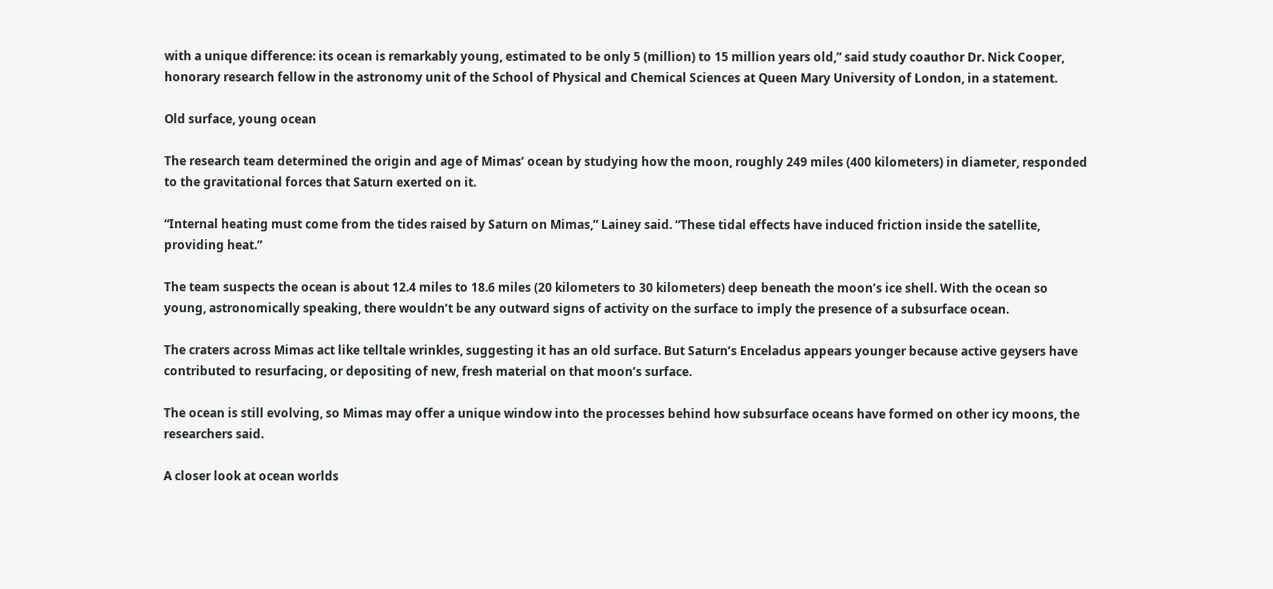with a unique difference: its ocean is remarkably young, estimated to be only 5 (million) to 15 million years old,” said study coauthor Dr. Nick Cooper, honorary research fellow in the astronomy unit of the School of Physical and Chemical Sciences at Queen Mary University of London, in a statement.

Old surface, young ocean

The research team determined the origin and age of Mimas’ ocean by studying how the moon, roughly 249 miles (400 kilometers) in diameter, responded to the gravitational forces that Saturn exerted on it.

“Internal heating must come from the tides raised by Saturn on Mimas,” Lainey said. “These tidal effects have induced friction inside the satellite, providing heat.”

The team suspects the ocean is about 12.4 miles to 18.6 miles (20 kilometers to 30 kilometers) deep beneath the moon’s ice shell. With the ocean so young, astronomically speaking, there wouldn’t be any outward signs of activity on the surface to imply the presence of a subsurface ocean.

The craters across Mimas act like telltale wrinkles, suggesting it has an old surface. But Saturn’s Enceladus appears younger because active geysers have contributed to resurfacing, or depositing of new, fresh material on that moon’s surface.

The ocean is still evolving, so Mimas may offer a unique window into the processes behind how subsurface oceans have formed on other icy moons, the researchers said.

A closer look at ocean worlds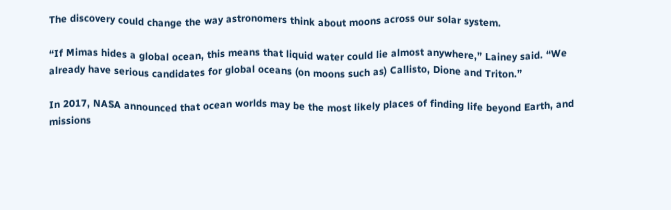The discovery could change the way astronomers think about moons across our solar system.

“If Mimas hides a global ocean, this means that liquid water could lie almost anywhere,” Lainey said. “We already have serious candidates for global oceans (on moons such as) Callisto, Dione and Triton.”

In 2017, NASA announced that ocean worlds may be the most likely places of finding life beyond Earth, and missions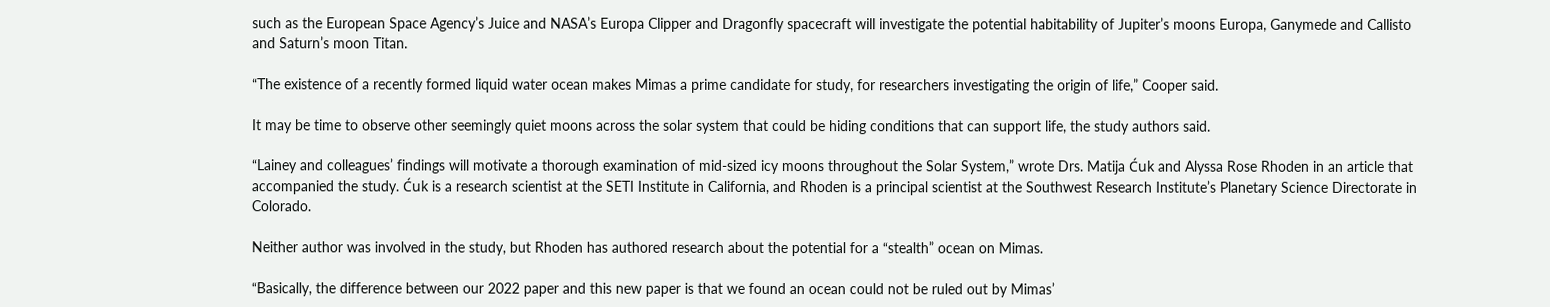such as the European Space Agency’s Juice and NASA’s Europa Clipper and Dragonfly spacecraft will investigate the potential habitability of Jupiter’s moons Europa, Ganymede and Callisto and Saturn’s moon Titan.

“The existence of a recently formed liquid water ocean makes Mimas a prime candidate for study, for researchers investigating the origin of life,” Cooper said.

It may be time to observe other seemingly quiet moons across the solar system that could be hiding conditions that can support life, the study authors said.

“Lainey and colleagues’ findings will motivate a thorough examination of mid-sized icy moons throughout the Solar System,” wrote Drs. Matija Ćuk and Alyssa Rose Rhoden in an article that accompanied the study. Ćuk is a research scientist at the SETI Institute in California, and Rhoden is a principal scientist at the Southwest Research Institute’s Planetary Science Directorate in Colorado.

Neither author was involved in the study, but Rhoden has authored research about the potential for a “stealth” ocean on Mimas.

“Basically, the difference between our 2022 paper and this new paper is that we found an ocean could not be ruled out by Mimas’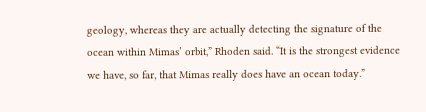geology, whereas they are actually detecting the signature of the ocean within Mimas’ orbit,” Rhoden said. “It is the strongest evidence we have, so far, that Mimas really does have an ocean today.”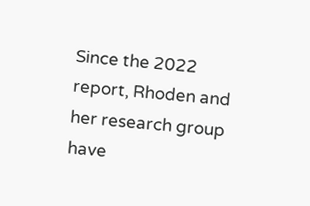Since the 2022 report, Rhoden and her research group have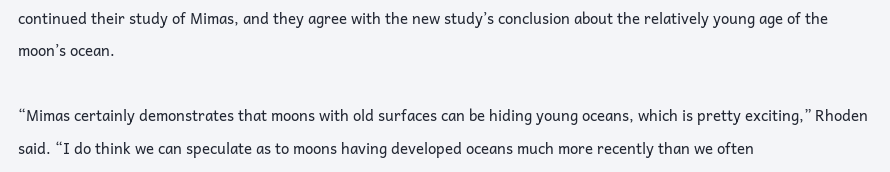continued their study of Mimas, and they agree with the new study’s conclusion about the relatively young age of the moon’s ocean.

“Mimas certainly demonstrates that moons with old surfaces can be hiding young oceans, which is pretty exciting,” Rhoden said. “I do think we can speculate as to moons having developed oceans much more recently than we often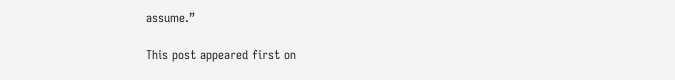assume.”

This post appeared first on